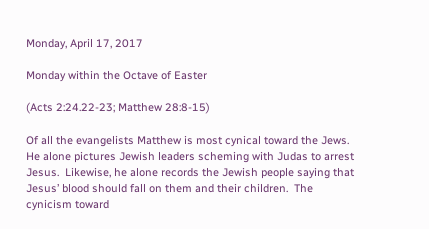Monday, April 17, 2017

Monday within the Octave of Easter

(Acts 2:24.22-23; Matthew 28:8-15)

Of all the evangelists Matthew is most cynical toward the Jews.  He alone pictures Jewish leaders scheming with Judas to arrest Jesus.  Likewise, he alone records the Jewish people saying that Jesus’ blood should fall on them and their children.  The cynicism toward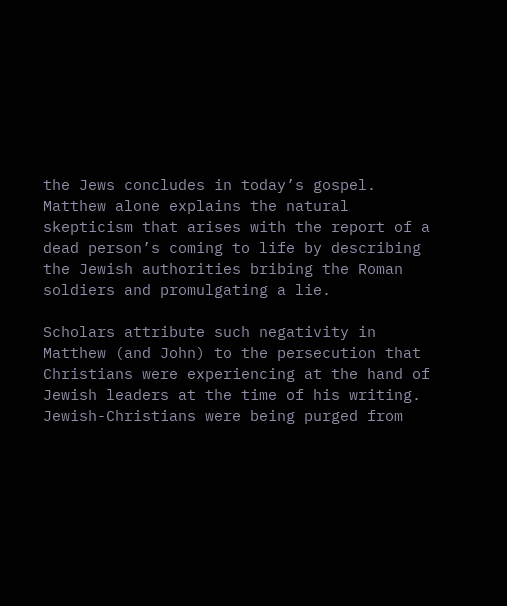the Jews concludes in today’s gospel.  Matthew alone explains the natural skepticism that arises with the report of a dead person’s coming to life by describing the Jewish authorities bribing the Roman soldiers and promulgating a lie.

Scholars attribute such negativity in Matthew (and John) to the persecution that Christians were experiencing at the hand of Jewish leaders at the time of his writing.  Jewish-Christians were being purged from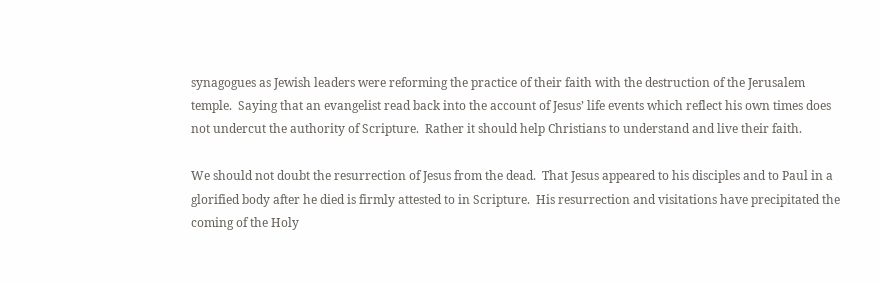synagogues as Jewish leaders were reforming the practice of their faith with the destruction of the Jerusalem temple.  Saying that an evangelist read back into the account of Jesus’ life events which reflect his own times does not undercut the authority of Scripture.  Rather it should help Christians to understand and live their faith.

We should not doubt the resurrection of Jesus from the dead.  That Jesus appeared to his disciples and to Paul in a glorified body after he died is firmly attested to in Scripture.  His resurrection and visitations have precipitated the coming of the Holy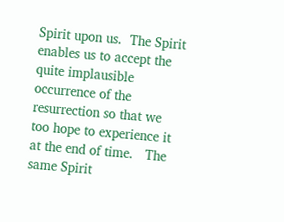Spirit upon us.  The Spirit enables us to accept the quite implausible occurrence of the resurrection so that we too hope to experience it at the end of time.   The same Spirit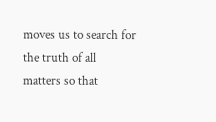moves us to search for the truth of all matters so that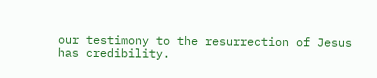our testimony to the resurrection of Jesus has credibility.